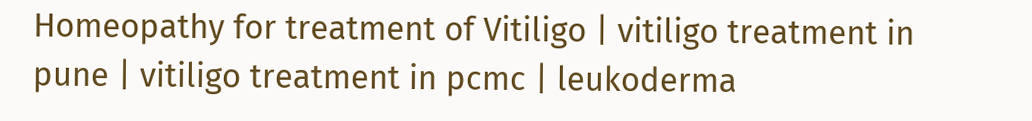Homeopathy for treatment of Vitiligo | vitiligo treatment in pune | vitiligo treatment in pcmc | leukoderma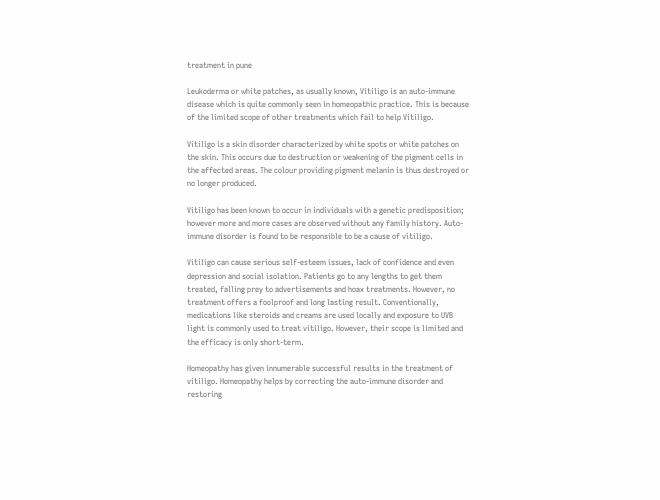treatment in pune

Leukoderma or white patches, as usually known, Vitiligo is an auto-immune disease which is quite commonly seen in homeopathic practice. This is because of the limited scope of other treatments which fail to help Vitiligo.

Vitiligo is a skin disorder characterized by white spots or white patches on the skin. This occurs due to destruction or weakening of the pigment cells in the affected areas. The colour providing pigment melanin is thus destroyed or no longer produced.

Vitiligo has been known to occur in individuals with a genetic predisposition; however more and more cases are observed without any family history. Auto-immune disorder is found to be responsible to be a cause of vitiligo.

Vitiligo can cause serious self-esteem issues, lack of confidence and even depression and social isolation. Patients go to any lengths to get them treated, falling prey to advertisements and hoax treatments. However, no treatment offers a foolproof and long lasting result. Conventionally, medications like steroids and creams are used locally and exposure to UVB light is commonly used to treat vitiligo. However, their scope is limited and the efficacy is only short-term.

Homeopathy has given innumerable successful results in the treatment of vitiligo. Homeopathy helps by correcting the auto-immune disorder and restoring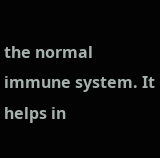the normal immune system. It helps in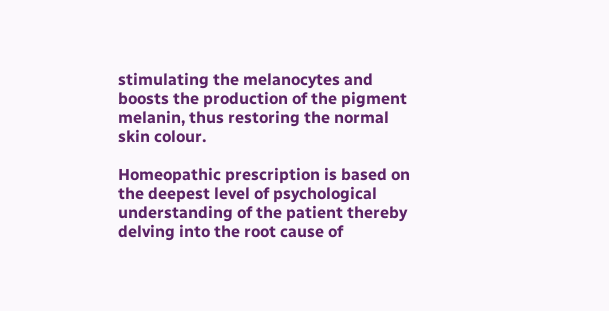stimulating the melanocytes and boosts the production of the pigment melanin, thus restoring the normal skin colour.

Homeopathic prescription is based on the deepest level of psychological understanding of the patient thereby delving into the root cause of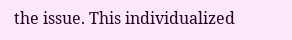the issue. This individualized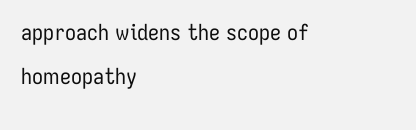approach widens the scope of homeopathy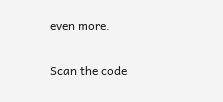even more.

Scan the code